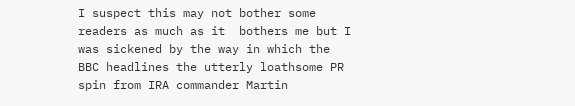I suspect this may not bother some readers as much as it  bothers me but I was sickened by the way in which the BBC headlines the utterly loathsome PR spin from IRA commander Martin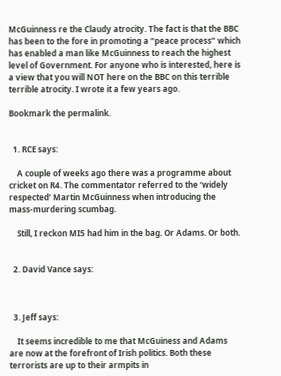McGuinness re the Claudy atrocity. The fact is that the BBC has been to the fore in promoting a “peace process” which has enabled a man like McGuinness to reach the highest level of Government. For anyone who is interested, here is a view that you will NOT here on the BBC on this terrible terrible atrocity. I wrote it a few years ago.

Bookmark the permalink.


  1. RCE says:

    A couple of weeks ago there was a programme about cricket on R4. The commentator referred to the ‘widely respected’ Martin McGuinness when introducing the mass-murdering scumbag.

    Still, I reckon MI5 had him in the bag. Or Adams. Or both.


  2. David Vance says:



  3. Jeff says:

    It seems incredible to me that McGuiness and Adams are now at the forefront of Irish politics. Both these terrorists are up to their armpits in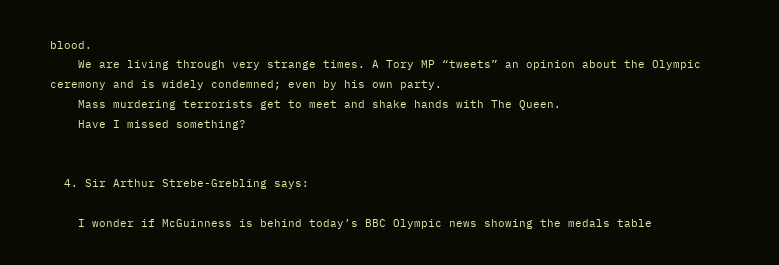blood.
    We are living through very strange times. A Tory MP “tweets” an opinion about the Olympic ceremony and is widely condemned; even by his own party.
    Mass murdering terrorists get to meet and shake hands with The Queen.
    Have I missed something?


  4. Sir Arthur Strebe-Grebling says:

    I wonder if McGuinness is behind today’s BBC Olympic news showing the medals table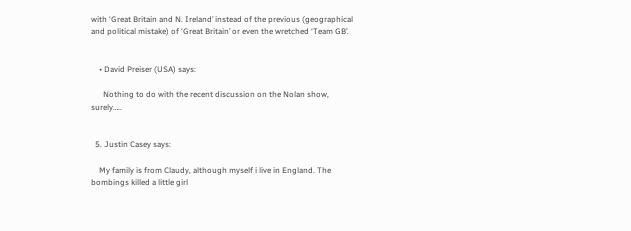with ‘Great Britain and N. Ireland’ instead of the previous (geographical and political mistake) of ‘Great Britain’ or even the wretched ‘Team GB’.


    • David Preiser (USA) says:

      Nothing to do with the recent discussion on the Nolan show, surely…..


  5. Justin Casey says:

    My family is from Claudy, although myself i live in England. The bombings killed a little girl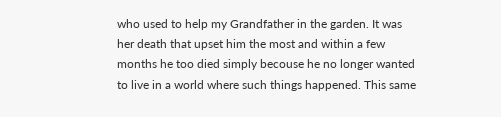who used to help my Grandfather in the garden. It was her death that upset him the most and within a few months he too died simply becouse he no longer wanted to live in a world where such things happened. This same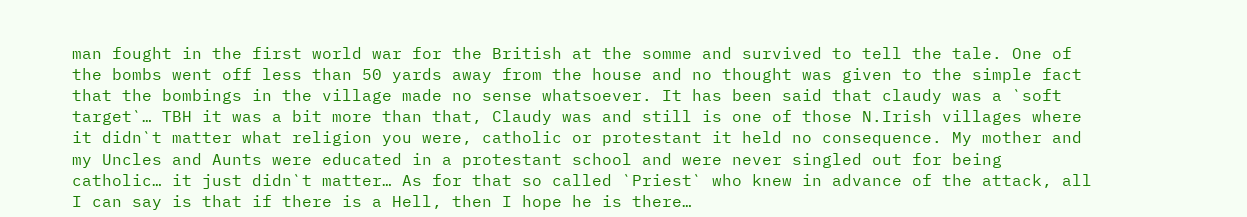man fought in the first world war for the British at the somme and survived to tell the tale. One of the bombs went off less than 50 yards away from the house and no thought was given to the simple fact that the bombings in the village made no sense whatsoever. It has been said that claudy was a `soft target`… TBH it was a bit more than that, Claudy was and still is one of those N.Irish villages where it didn`t matter what religion you were, catholic or protestant it held no consequence. My mother and my Uncles and Aunts were educated in a protestant school and were never singled out for being catholic… it just didn`t matter… As for that so called `Priest` who knew in advance of the attack, all I can say is that if there is a Hell, then I hope he is there…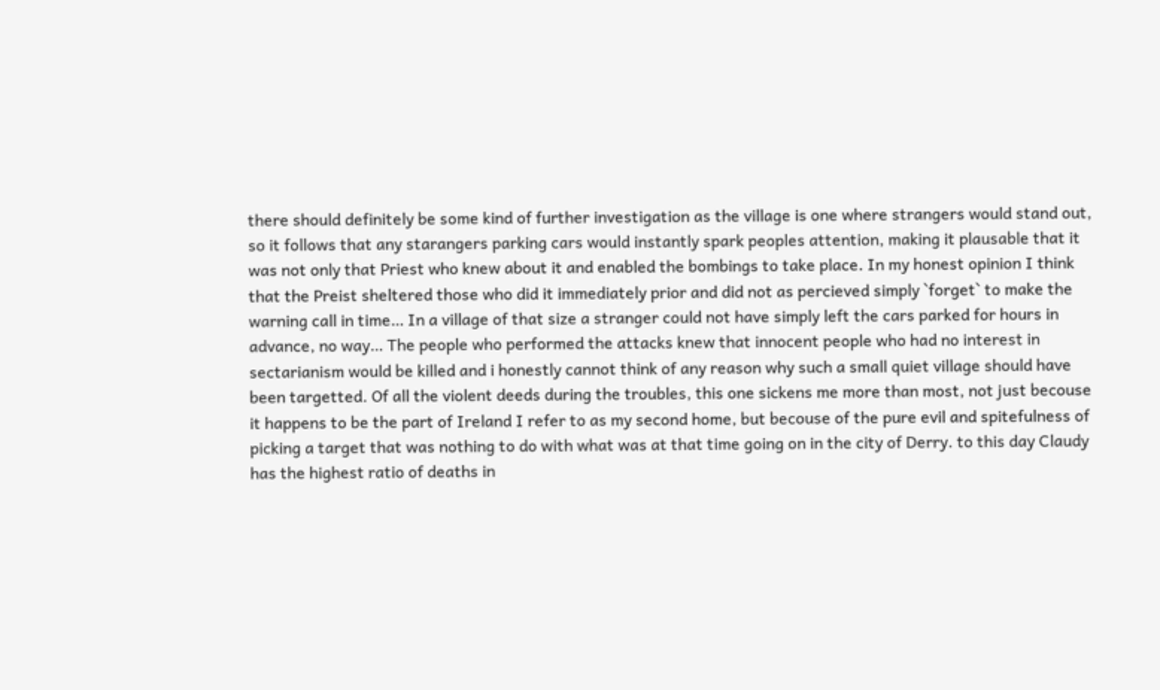there should definitely be some kind of further investigation as the village is one where strangers would stand out, so it follows that any starangers parking cars would instantly spark peoples attention, making it plausable that it was not only that Priest who knew about it and enabled the bombings to take place. In my honest opinion I think that the Preist sheltered those who did it immediately prior and did not as percieved simply `forget` to make the warning call in time… In a village of that size a stranger could not have simply left the cars parked for hours in advance, no way… The people who performed the attacks knew that innocent people who had no interest in sectarianism would be killed and i honestly cannot think of any reason why such a small quiet village should have been targetted. Of all the violent deeds during the troubles, this one sickens me more than most, not just becouse it happens to be the part of Ireland I refer to as my second home, but becouse of the pure evil and spitefulness of picking a target that was nothing to do with what was at that time going on in the city of Derry. to this day Claudy has the highest ratio of deaths in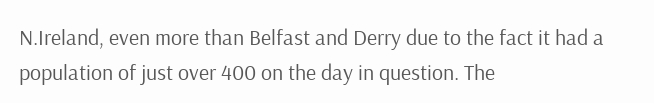N.Ireland, even more than Belfast and Derry due to the fact it had a population of just over 400 on the day in question. The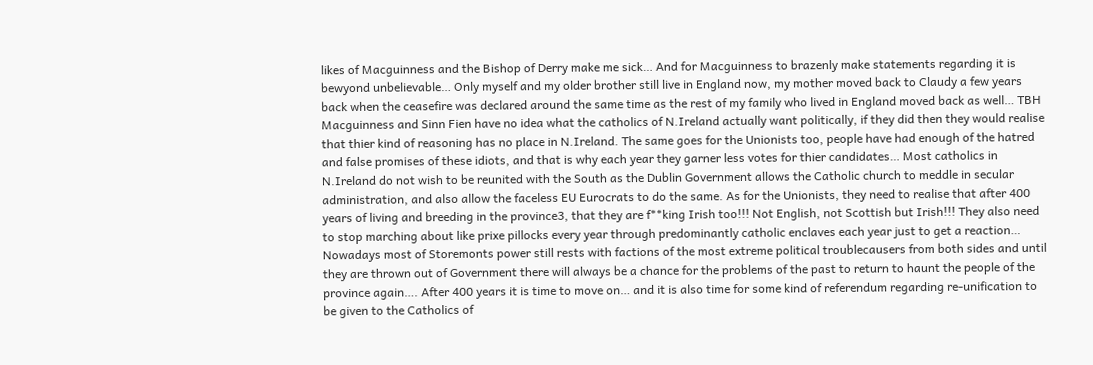likes of Macguinness and the Bishop of Derry make me sick… And for Macguinness to brazenly make statements regarding it is bewyond unbelievable… Only myself and my older brother still live in England now, my mother moved back to Claudy a few years back when the ceasefire was declared around the same time as the rest of my family who lived in England moved back as well… TBH Macguinness and Sinn Fien have no idea what the catholics of N.Ireland actually want politically, if they did then they would realise that thier kind of reasoning has no place in N.Ireland. The same goes for the Unionists too, people have had enough of the hatred and false promises of these idiots, and that is why each year they garner less votes for thier candidates… Most catholics in N.Ireland do not wish to be reunited with the South as the Dublin Government allows the Catholic church to meddle in secular administration, and also allow the faceless EU Eurocrats to do the same. As for the Unionists, they need to realise that after 400 years of living and breeding in the province3, that they are f**king Irish too!!! Not English, not Scottish but Irish!!! They also need to stop marching about like prixe pillocks every year through predominantly catholic enclaves each year just to get a reaction… Nowadays most of Storemonts power still rests with factions of the most extreme political troublecausers from both sides and until they are thrown out of Government there will always be a chance for the problems of the past to return to haunt the people of the province again…. After 400 years it is time to move on… and it is also time for some kind of referendum regarding re-unification to be given to the Catholics of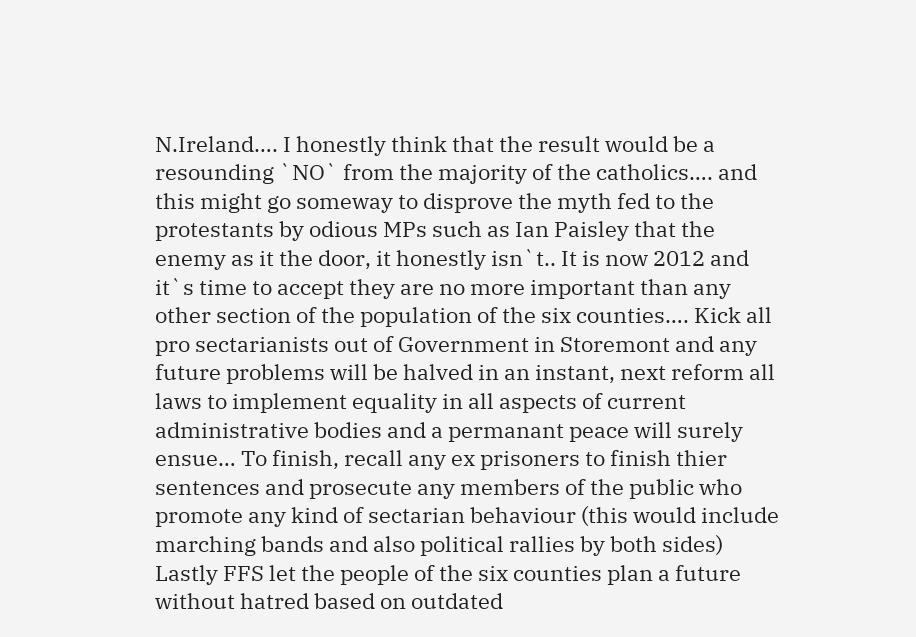N.Ireland…. I honestly think that the result would be a resounding `NO` from the majority of the catholics…. and this might go someway to disprove the myth fed to the protestants by odious MPs such as Ian Paisley that the enemy as it the door, it honestly isn`t.. It is now 2012 and it`s time to accept they are no more important than any other section of the population of the six counties…. Kick all pro sectarianists out of Government in Storemont and any future problems will be halved in an instant, next reform all laws to implement equality in all aspects of current administrative bodies and a permanant peace will surely ensue… To finish, recall any ex prisoners to finish thier sentences and prosecute any members of the public who promote any kind of sectarian behaviour (this would include marching bands and also political rallies by both sides) Lastly FFS let the people of the six counties plan a future without hatred based on outdated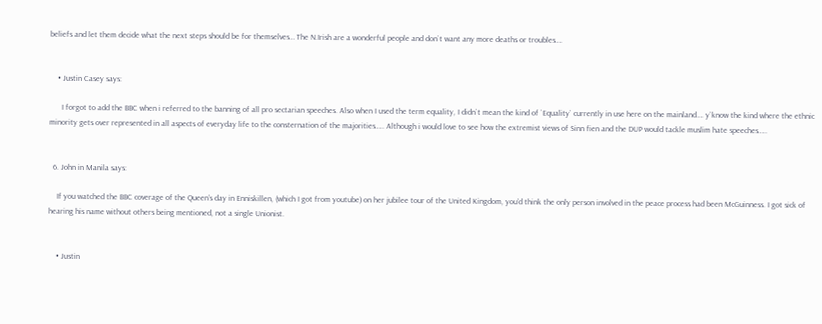beliefs and let them decide what the next steps should be for themselves… The N.Irish are a wonderful people and don`t want any more deaths or troubles….


    • Justin Casey says:

      I forgot to add the BBC when i referred to the banning of all pro sectarian speeches. Also when I used the term equality, I didn`t mean the kind of `Equality` currently in use here on the mainland…. y`know the kind where the ethnic minority gets over represented in all aspects of everyday life to the consternation of the majorities….. Although i would love to see how the extremist views of Sinn fien and the DUP would tackle muslim hate speeches…..


  6. John in Manila says:

    If you watched the BBC coverage of the Queen’s day in Enniskillen, (which I got from youtube) on her jubilee tour of the United Kingdom, you’d think the only person involved in the peace process had been McGuinness. I got sick of hearing his name without others being mentioned, not a single Unionist.


    • Justin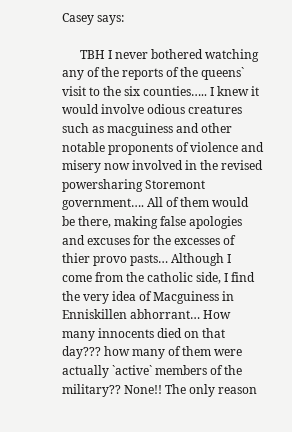Casey says:

      TBH I never bothered watching any of the reports of the queens` visit to the six counties….. I knew it would involve odious creatures such as macguiness and other notable proponents of violence and misery now involved in the revised powersharing Storemont government…. All of them would be there, making false apologies and excuses for the excesses of thier provo pasts… Although I come from the catholic side, I find the very idea of Macguiness in Enniskillen abhorrant… How many innocents died on that day??? how many of them were actually `active` members of the military?? None!! The only reason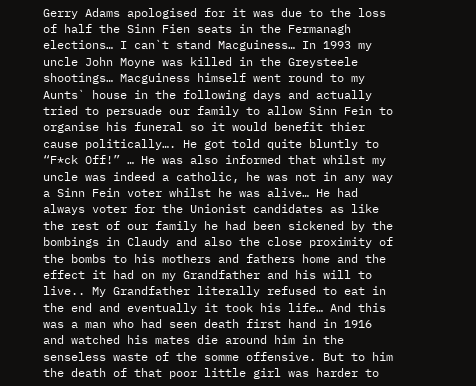Gerry Adams apologised for it was due to the loss of half the Sinn Fien seats in the Fermanagh elections… I can`t stand Macguiness… In 1993 my uncle John Moyne was killed in the Greysteele shootings… Macguiness himself went round to my Aunts` house in the following days and actually tried to persuade our family to allow Sinn Fein to organise his funeral so it would benefit thier cause politically…. He got told quite bluntly to “F*ck Off!” … He was also informed that whilst my uncle was indeed a catholic, he was not in any way a Sinn Fein voter whilst he was alive… He had always voter for the Unionist candidates as like the rest of our family he had been sickened by the bombings in Claudy and also the close proximity of the bombs to his mothers and fathers home and the effect it had on my Grandfather and his will to live.. My Grandfather literally refused to eat in the end and eventually it took his life… And this was a man who had seen death first hand in 1916 and watched his mates die around him in the senseless waste of the somme offensive. But to him the death of that poor little girl was harder to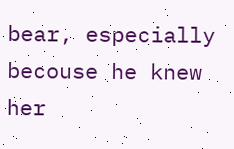bear, especially becouse he knew her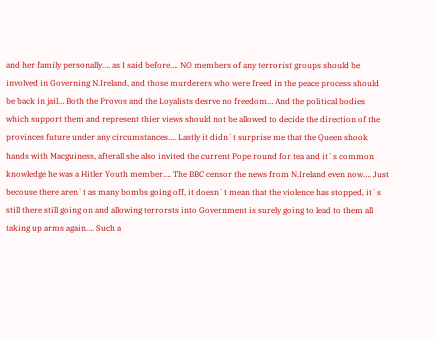and her family personally…. as I said before…. NO members of any terrorist groups should be involved in Governing N.Ireland, and those murderers who were freed in the peace process should be back in jail… Both the Provos and the Loyalists desrve no freedom… And the political bodies which support them and represent thier views should not be allowed to decide the direction of the provinces future under any circumstances…. Lastly it didn`t surprise me that the Queen shook hands with Macguiness, afterall she also invited the current Pope round for tea and it`s common knowledge he was a Hitler Youth member…. The BBC censor the news from N.Ireland even now…. Just becouse there aren`t as many bombs going off, it doesn`t mean that the violence has stopped, it`s still there still going on and allowing terrorsts into Government is surely going to lead to them all taking up arms again…. Such a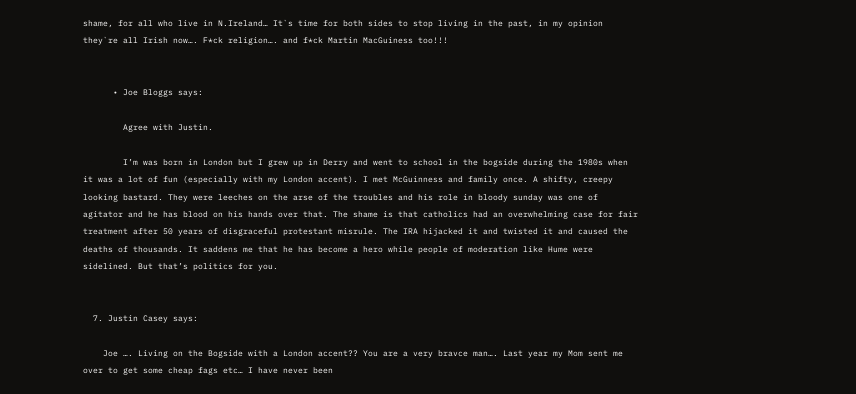shame, for all who live in N.Ireland… It`s time for both sides to stop living in the past, in my opinion they`re all Irish now…. F*ck religion…. and f*ck Martin MacGuiness too!!!


      • Joe Bloggs says:

        Agree with Justin.

        I’m was born in London but I grew up in Derry and went to school in the bogside during the 1980s when it was a lot of fun (especially with my London accent). I met McGuinness and family once. A shifty, creepy looking bastard. They were leeches on the arse of the troubles and his role in bloody sunday was one of agitator and he has blood on his hands over that. The shame is that catholics had an overwhelming case for fair treatment after 50 years of disgraceful protestant misrule. The IRA hijacked it and twisted it and caused the deaths of thousands. It saddens me that he has become a hero while people of moderation like Hume were sidelined. But that’s politics for you.


  7. Justin Casey says:

    Joe …. Living on the Bogside with a London accent?? You are a very bravce man…. Last year my Mom sent me over to get some cheap fags etc… I have never been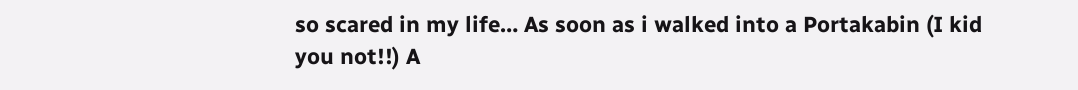so scared in my life… As soon as i walked into a Portakabin (I kid you not!!) A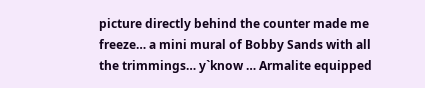picture directly behind the counter made me freeze… a mini mural of Bobby Sands with all the trimmings… y`know … Armalite equipped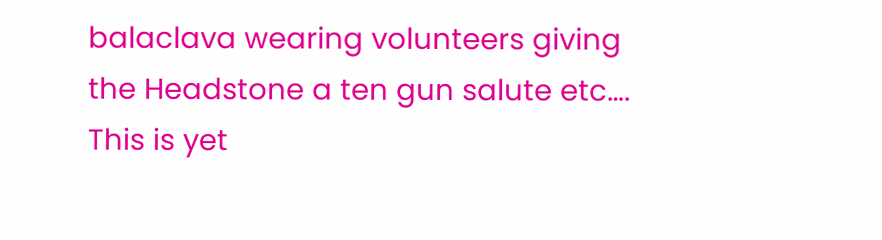balaclava wearing volunteers giving the Headstone a ten gun salute etc…. This is yet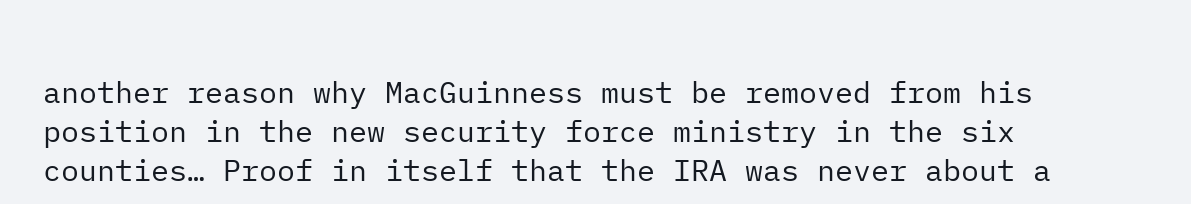another reason why MacGuinness must be removed from his position in the new security force ministry in the six counties… Proof in itself that the IRA was never about a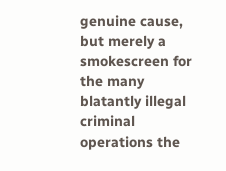genuine cause, but merely a smokescreen for the many blatantly illegal criminal operations the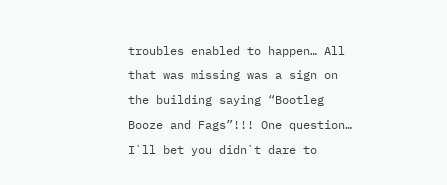troubles enabled to happen… All that was missing was a sign on the building saying “Bootleg Booze and Fags”!!! One question… I`ll bet you didn`t dare to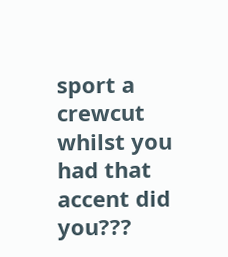sport a crewcut whilst you had that accent did you???